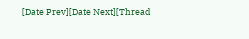[Date Prev][Date Next][Thread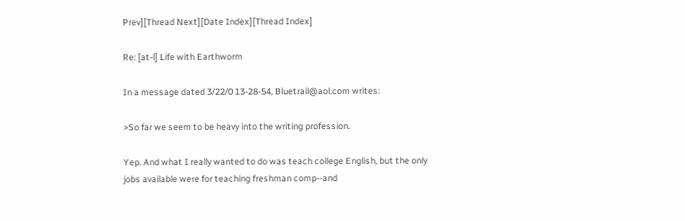Prev][Thread Next][Date Index][Thread Index]

Re: [at-l] Life with Earthworm

In a message dated 3/22/0 13-28-54, Bluetrail@aol.com writes:

>So far we seem to be heavy into the writing profession.

Yep. And what I really wanted to do was teach college English, but the only
jobs available were for teaching freshman comp--and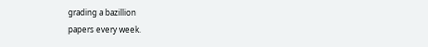grading a bazillion
papers every week.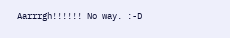Aarrrgh!!!!!! No way. :-D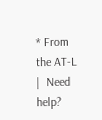* From the AT-L |  Need help?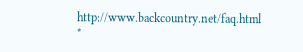http://www.backcountry.net/faq.html  *